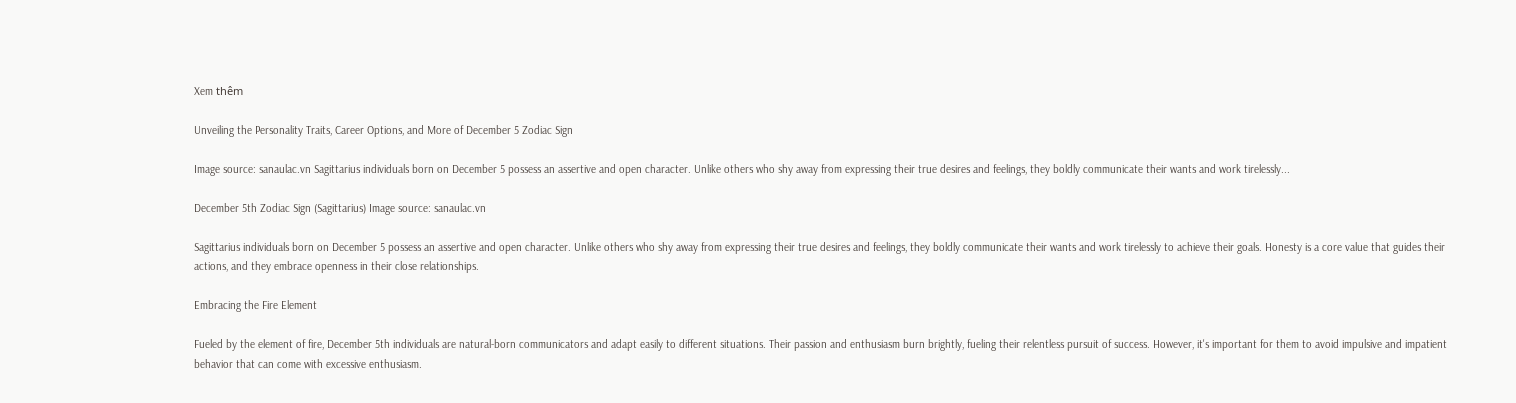Xem thêm

Unveiling the Personality Traits, Career Options, and More of December 5 Zodiac Sign

Image source: sanaulac.vn Sagittarius individuals born on December 5 possess an assertive and open character. Unlike others who shy away from expressing their true desires and feelings, they boldly communicate their wants and work tirelessly...

December 5th Zodiac Sign (Sagittarius) Image source: sanaulac.vn

Sagittarius individuals born on December 5 possess an assertive and open character. Unlike others who shy away from expressing their true desires and feelings, they boldly communicate their wants and work tirelessly to achieve their goals. Honesty is a core value that guides their actions, and they embrace openness in their close relationships.

Embracing the Fire Element

Fueled by the element of fire, December 5th individuals are natural-born communicators and adapt easily to different situations. Their passion and enthusiasm burn brightly, fueling their relentless pursuit of success. However, it's important for them to avoid impulsive and impatient behavior that can come with excessive enthusiasm.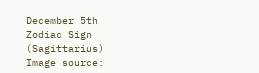December 5th Zodiac Sign (Sagittarius) Image source: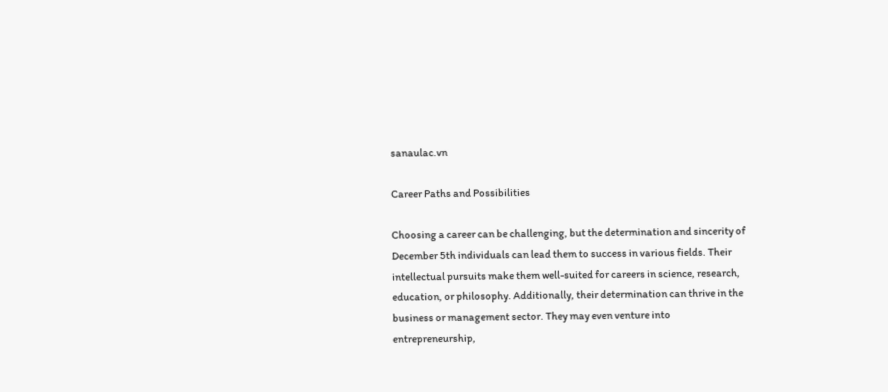sanaulac.vn

Career Paths and Possibilities

Choosing a career can be challenging, but the determination and sincerity of December 5th individuals can lead them to success in various fields. Their intellectual pursuits make them well-suited for careers in science, research, education, or philosophy. Additionally, their determination can thrive in the business or management sector. They may even venture into entrepreneurship,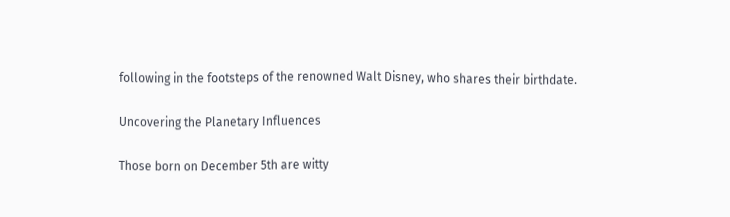following in the footsteps of the renowned Walt Disney, who shares their birthdate.

Uncovering the Planetary Influences

Those born on December 5th are witty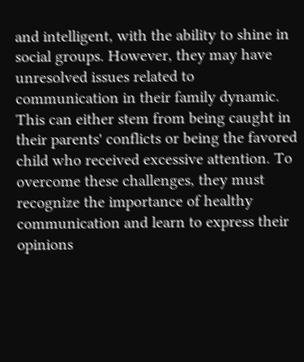and intelligent, with the ability to shine in social groups. However, they may have unresolved issues related to communication in their family dynamic. This can either stem from being caught in their parents' conflicts or being the favored child who received excessive attention. To overcome these challenges, they must recognize the importance of healthy communication and learn to express their opinions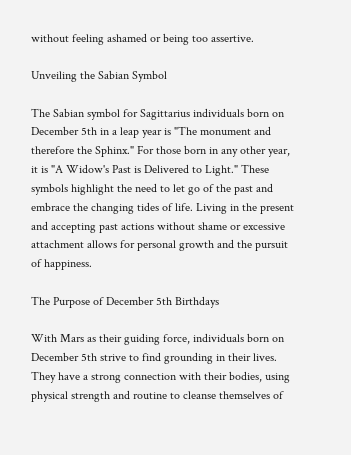without feeling ashamed or being too assertive.

Unveiling the Sabian Symbol

The Sabian symbol for Sagittarius individuals born on December 5th in a leap year is "The monument and therefore the Sphinx." For those born in any other year, it is "A Widow's Past is Delivered to Light." These symbols highlight the need to let go of the past and embrace the changing tides of life. Living in the present and accepting past actions without shame or excessive attachment allows for personal growth and the pursuit of happiness.

The Purpose of December 5th Birthdays

With Mars as their guiding force, individuals born on December 5th strive to find grounding in their lives. They have a strong connection with their bodies, using physical strength and routine to cleanse themselves of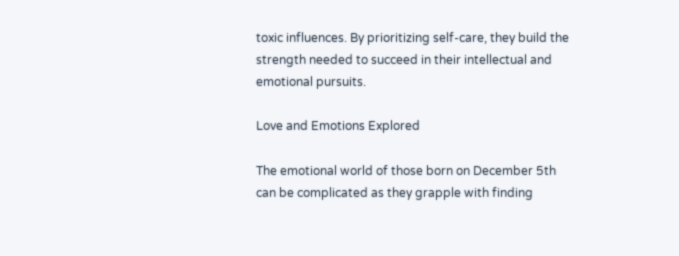toxic influences. By prioritizing self-care, they build the strength needed to succeed in their intellectual and emotional pursuits.

Love and Emotions Explored

The emotional world of those born on December 5th can be complicated as they grapple with finding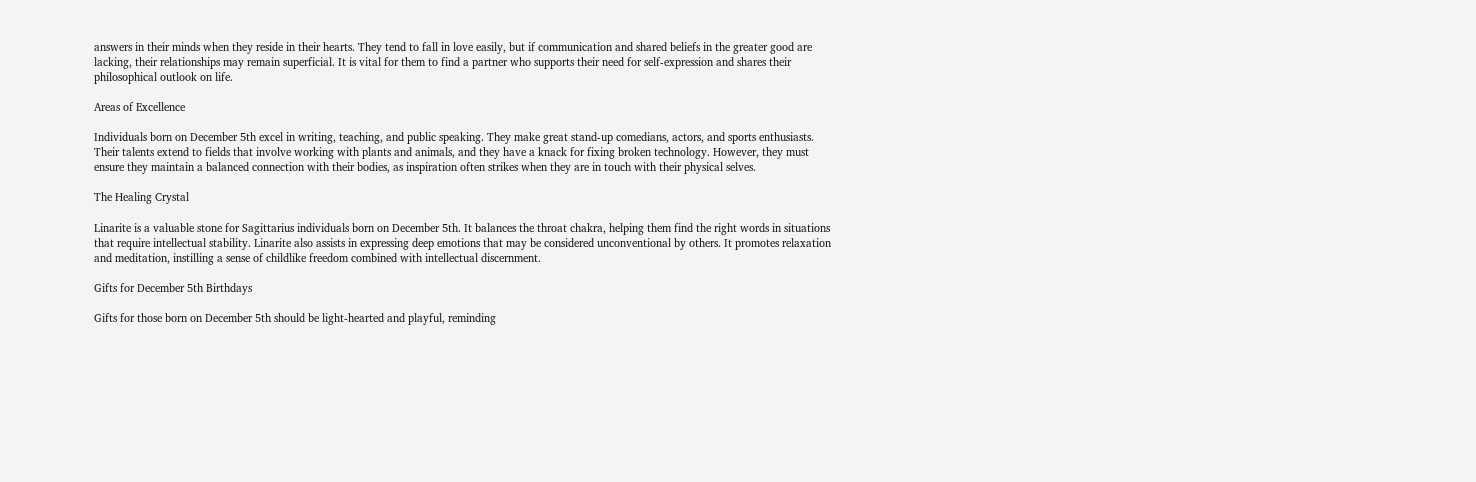answers in their minds when they reside in their hearts. They tend to fall in love easily, but if communication and shared beliefs in the greater good are lacking, their relationships may remain superficial. It is vital for them to find a partner who supports their need for self-expression and shares their philosophical outlook on life.

Areas of Excellence

Individuals born on December 5th excel in writing, teaching, and public speaking. They make great stand-up comedians, actors, and sports enthusiasts. Their talents extend to fields that involve working with plants and animals, and they have a knack for fixing broken technology. However, they must ensure they maintain a balanced connection with their bodies, as inspiration often strikes when they are in touch with their physical selves.

The Healing Crystal

Linarite is a valuable stone for Sagittarius individuals born on December 5th. It balances the throat chakra, helping them find the right words in situations that require intellectual stability. Linarite also assists in expressing deep emotions that may be considered unconventional by others. It promotes relaxation and meditation, instilling a sense of childlike freedom combined with intellectual discernment.

Gifts for December 5th Birthdays

Gifts for those born on December 5th should be light-hearted and playful, reminding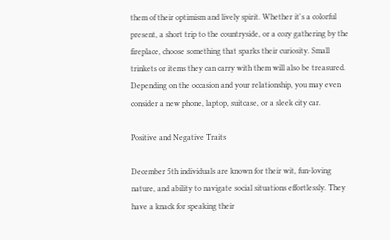them of their optimism and lively spirit. Whether it's a colorful present, a short trip to the countryside, or a cozy gathering by the fireplace, choose something that sparks their curiosity. Small trinkets or items they can carry with them will also be treasured. Depending on the occasion and your relationship, you may even consider a new phone, laptop, suitcase, or a sleek city car.

Positive and Negative Traits

December 5th individuals are known for their wit, fun-loving nature, and ability to navigate social situations effortlessly. They have a knack for speaking their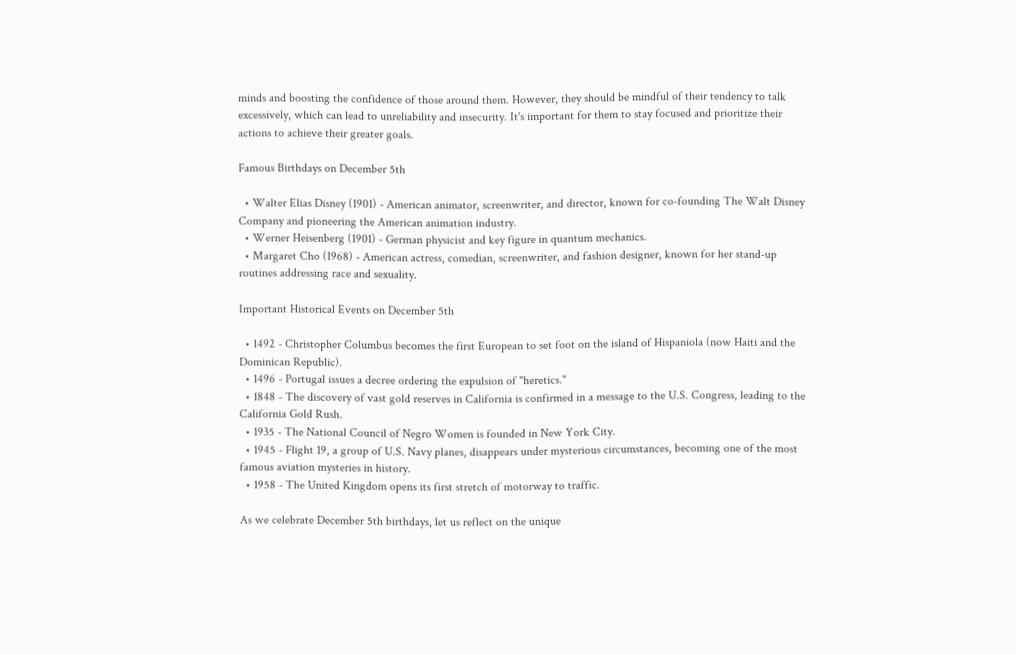minds and boosting the confidence of those around them. However, they should be mindful of their tendency to talk excessively, which can lead to unreliability and insecurity. It's important for them to stay focused and prioritize their actions to achieve their greater goals.

Famous Birthdays on December 5th

  • Walter Elias Disney (1901) - American animator, screenwriter, and director, known for co-founding The Walt Disney Company and pioneering the American animation industry.
  • Werner Heisenberg (1901) - German physicist and key figure in quantum mechanics.
  • Margaret Cho (1968) - American actress, comedian, screenwriter, and fashion designer, known for her stand-up routines addressing race and sexuality.

Important Historical Events on December 5th

  • 1492 - Christopher Columbus becomes the first European to set foot on the island of Hispaniola (now Haiti and the Dominican Republic).
  • 1496 - Portugal issues a decree ordering the expulsion of "heretics."
  • 1848 - The discovery of vast gold reserves in California is confirmed in a message to the U.S. Congress, leading to the California Gold Rush.
  • 1935 - The National Council of Negro Women is founded in New York City.
  • 1945 - Flight 19, a group of U.S. Navy planes, disappears under mysterious circumstances, becoming one of the most famous aviation mysteries in history.
  • 1958 - The United Kingdom opens its first stretch of motorway to traffic.

As we celebrate December 5th birthdays, let us reflect on the unique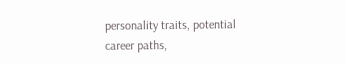personality traits, potential career paths,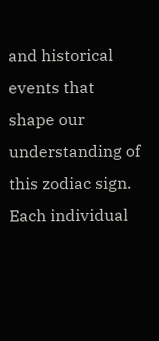and historical events that shape our understanding of this zodiac sign. Each individual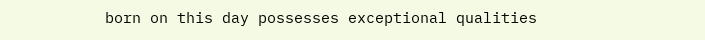born on this day possesses exceptional qualities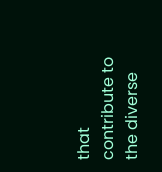that contribute to the diverse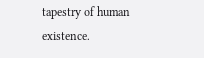tapestry of human existence.